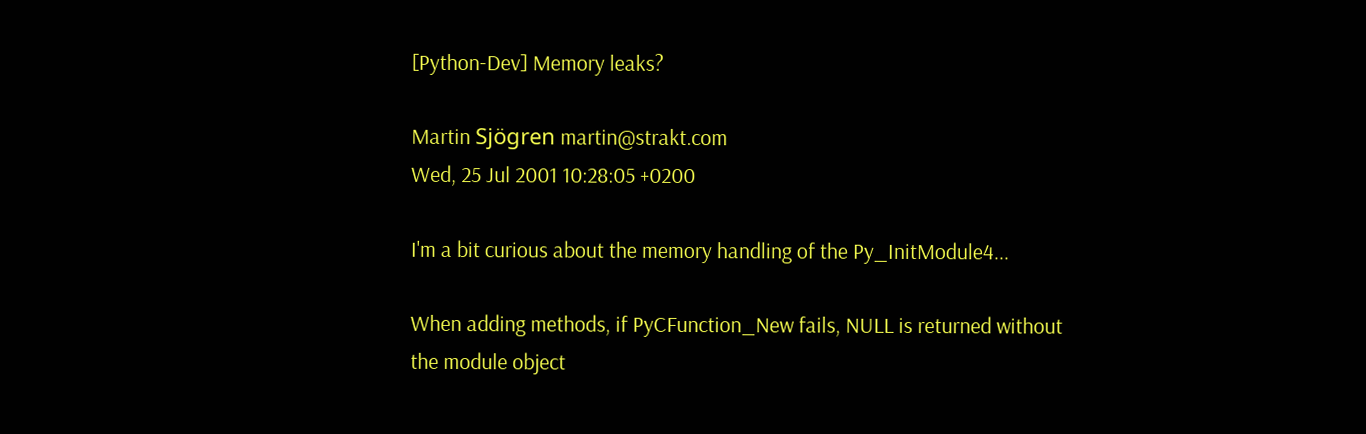[Python-Dev] Memory leaks?

Martin Sjögren martin@strakt.com
Wed, 25 Jul 2001 10:28:05 +0200

I'm a bit curious about the memory handling of the Py_InitModule4...

When adding methods, if PyCFunction_New fails, NULL is returned without
the module object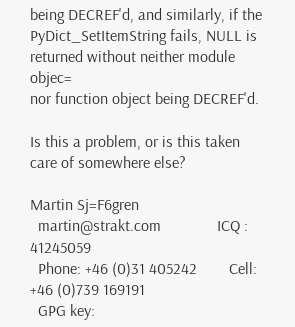being DECREF'd, and similarly, if the
PyDict_SetItemString fails, NULL is returned without neither module objec=
nor function object being DECREF'd.

Is this a problem, or is this taken care of somewhere else?

Martin Sj=F6gren
  martin@strakt.com              ICQ : 41245059
  Phone: +46 (0)31 405242        Cell: +46 (0)739 169191
  GPG key: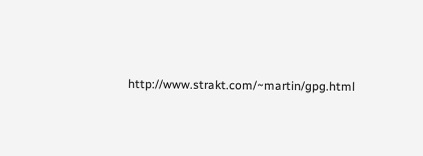http://www.strakt.com/~martin/gpg.html